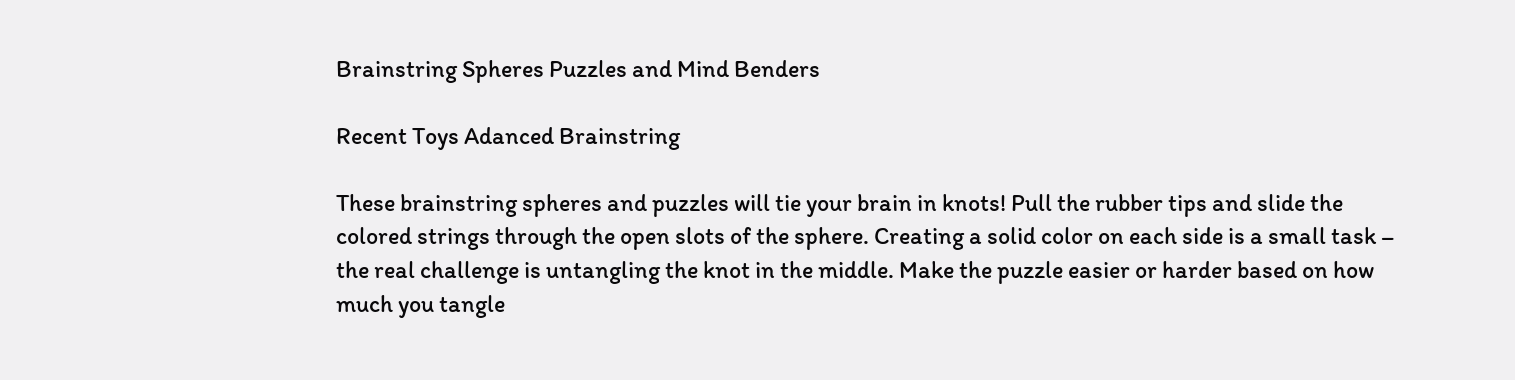Brainstring Spheres Puzzles and Mind Benders

Recent Toys Adanced Brainstring

These brainstring spheres and puzzles will tie your brain in knots! Pull the rubber tips and slide the colored strings through the open slots of the sphere. Creating a solid color on each side is a small task – the real challenge is untangling the knot in the middle. Make the puzzle easier or harder based on how much you tangle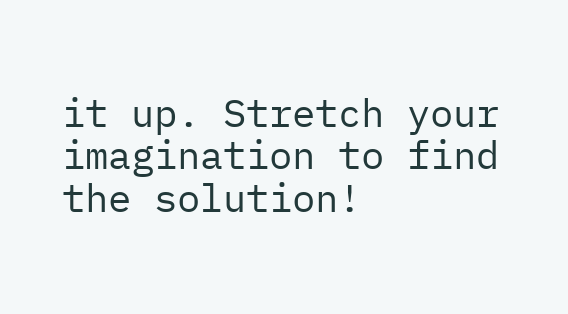it up. Stretch your imagination to find the solution!